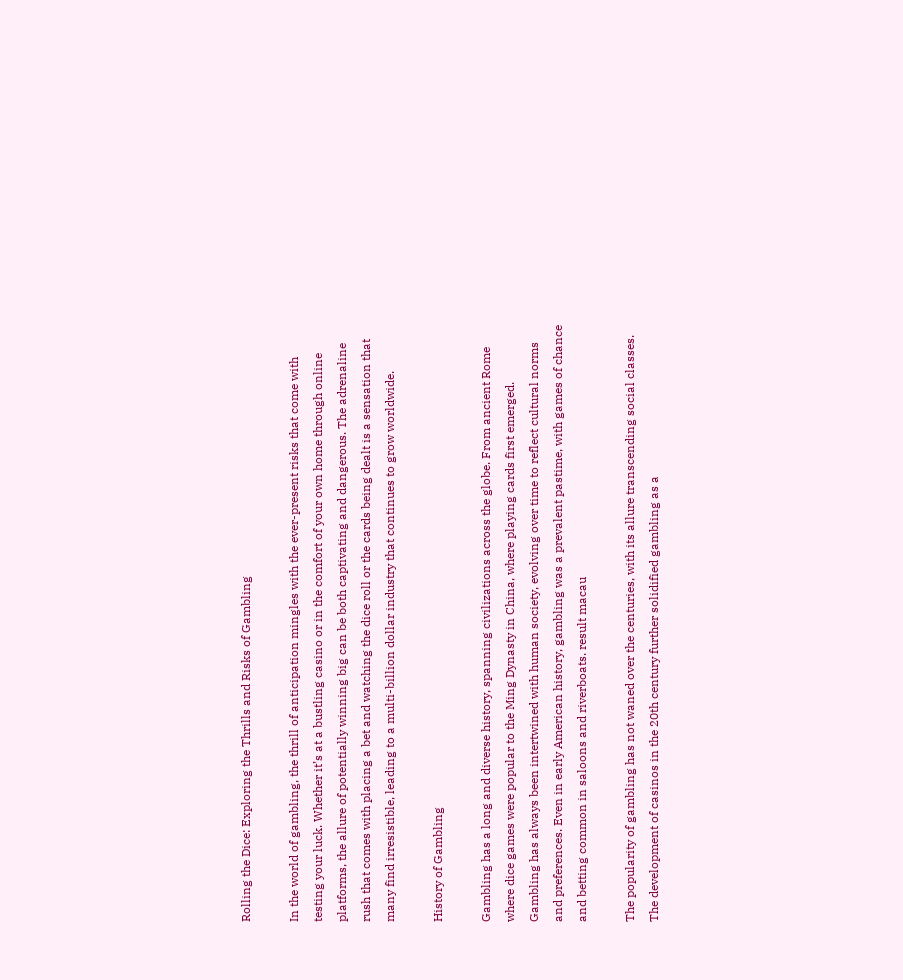Rolling the Dice: Exploring the Thrills and Risks of Gambling

In the world of gambling, the thrill of anticipation mingles with the ever-present risks that come with testing your luck. Whether it’s at a bustling casino or in the comfort of your own home through online platforms, the allure of potentially winning big can be both captivating and dangerous. The adrenaline rush that comes with placing a bet and watching the dice roll or the cards being dealt is a sensation that many find irresistible, leading to a multi-billion dollar industry that continues to grow worldwide.

History of Gambling

Gambling has a long and diverse history, spanning civilizations across the globe. From ancient Rome where dice games were popular to the Ming Dynasty in China, where playing cards first emerged. Gambling has always been intertwined with human society, evolving over time to reflect cultural norms and preferences. Even in early American history, gambling was a prevalent pastime, with games of chance and betting common in saloons and riverboats. result macau

The popularity of gambling has not waned over the centuries, with its allure transcending social classes. The development of casinos in the 20th century further solidified gambling as a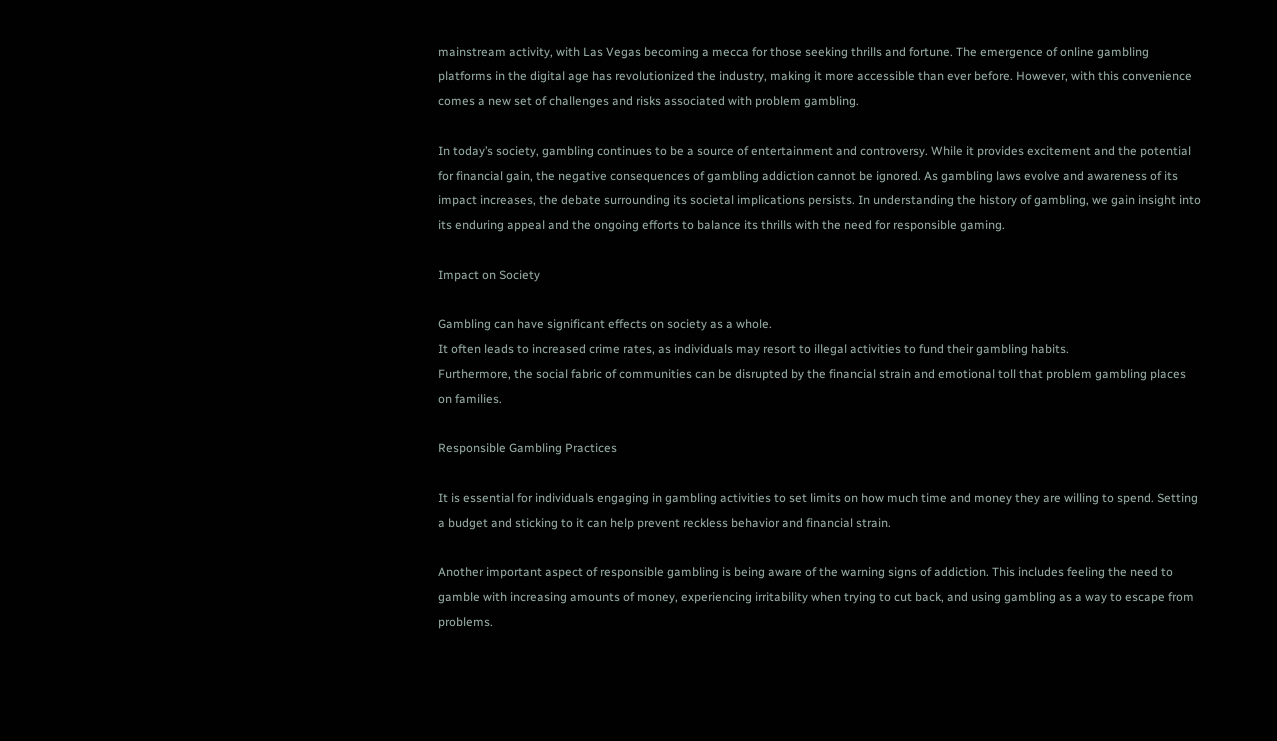mainstream activity, with Las Vegas becoming a mecca for those seeking thrills and fortune. The emergence of online gambling platforms in the digital age has revolutionized the industry, making it more accessible than ever before. However, with this convenience comes a new set of challenges and risks associated with problem gambling.

In today’s society, gambling continues to be a source of entertainment and controversy. While it provides excitement and the potential for financial gain, the negative consequences of gambling addiction cannot be ignored. As gambling laws evolve and awareness of its impact increases, the debate surrounding its societal implications persists. In understanding the history of gambling, we gain insight into its enduring appeal and the ongoing efforts to balance its thrills with the need for responsible gaming.

Impact on Society

Gambling can have significant effects on society as a whole.
It often leads to increased crime rates, as individuals may resort to illegal activities to fund their gambling habits.
Furthermore, the social fabric of communities can be disrupted by the financial strain and emotional toll that problem gambling places on families.

Responsible Gambling Practices

It is essential for individuals engaging in gambling activities to set limits on how much time and money they are willing to spend. Setting a budget and sticking to it can help prevent reckless behavior and financial strain.

Another important aspect of responsible gambling is being aware of the warning signs of addiction. This includes feeling the need to gamble with increasing amounts of money, experiencing irritability when trying to cut back, and using gambling as a way to escape from problems.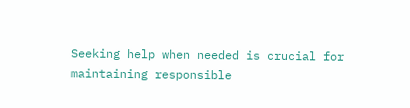Seeking help when needed is crucial for maintaining responsible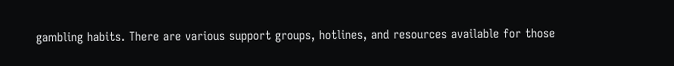gambling habits. There are various support groups, hotlines, and resources available for those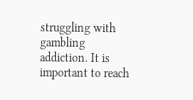struggling with gambling addiction. It is important to reach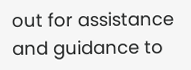out for assistance and guidance to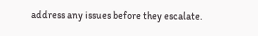address any issues before they escalate.